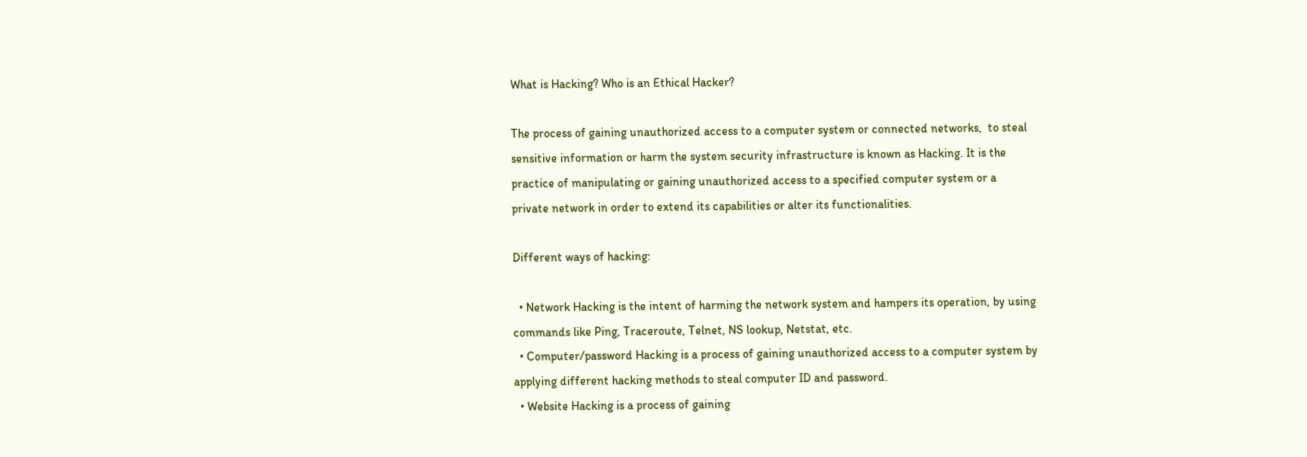What is Hacking? Who is an Ethical Hacker?

The process of gaining unauthorized access to a computer system or connected networks,  to steal sensitive information or harm the system security infrastructure is known as Hacking. It is the practice of manipulating or gaining unauthorized access to a specified computer system or a private network in order to extend its capabilities or alter its functionalities.

Different ways of hacking:

  • Network Hacking is the intent of harming the network system and hampers its operation, by using commands like Ping, Traceroute, Telnet, NS lookup, Netstat, etc.
  • Computer/password Hacking is a process of gaining unauthorized access to a computer system by applying different hacking methods to steal computer ID and password.
  • Website Hacking is a process of gaining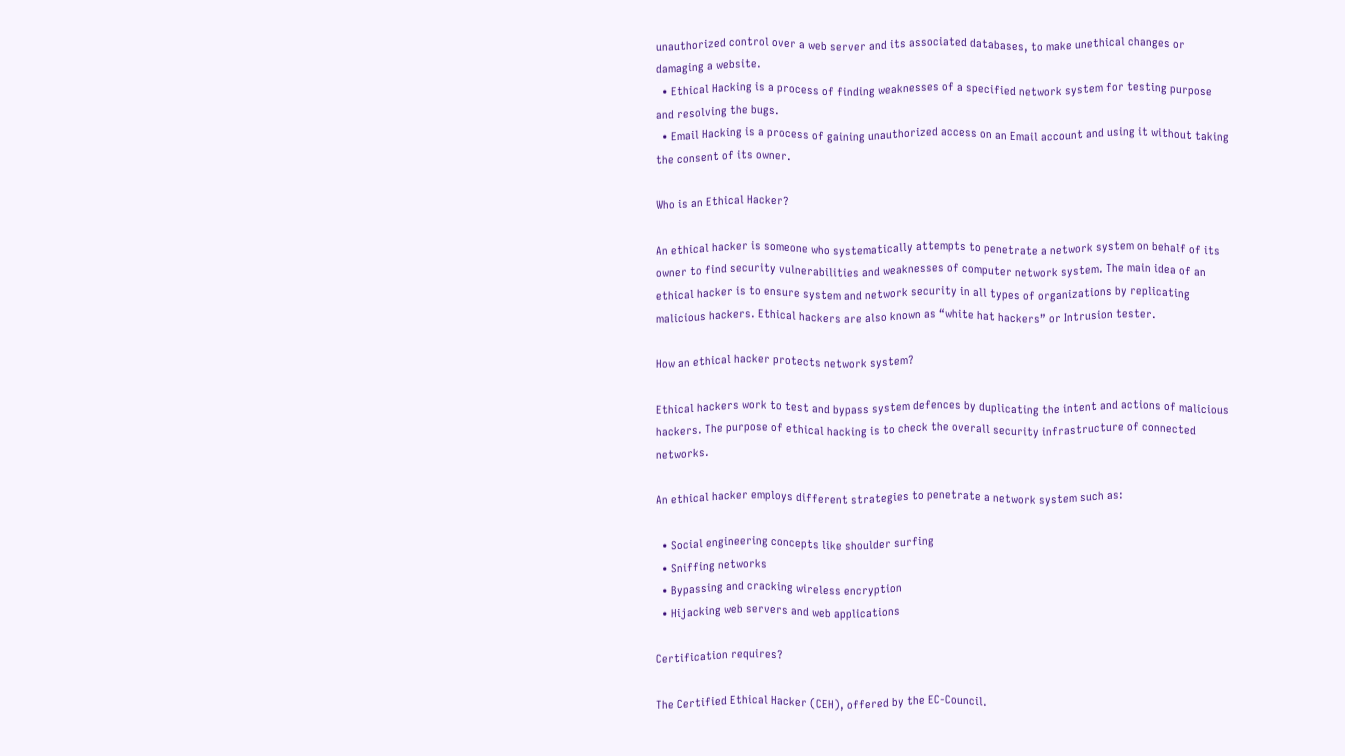unauthorized control over a web server and its associated databases, to make unethical changes or damaging a website.
  • Ethical Hacking is a process of finding weaknesses of a specified network system for testing purpose and resolving the bugs.
  • Email Hacking is a process of gaining unauthorized access on an Email account and using it without taking the consent of its owner.

Who is an Ethical Hacker?

An ethical hacker is someone who systematically attempts to penetrate a network system on behalf of its owner to find security vulnerabilities and weaknesses of computer network system. The main idea of an ethical hacker is to ensure system and network security in all types of organizations by replicating malicious hackers. Ethical hackers are also known as “white hat hackers” or Intrusion tester.

How an ethical hacker protects network system?

Ethical hackers work to test and bypass system defences by duplicating the intent and actions of malicious hackers. The purpose of ethical hacking is to check the overall security infrastructure of connected networks.

An ethical hacker employs different strategies to penetrate a network system such as:

  • Social engineering concepts like shoulder surfing
  • Sniffing networks
  • Bypassing and cracking wireless encryption
  • Hijacking web servers and web applications

Certification requires?

The Certified Ethical Hacker (CEH), offered by the EC-Council.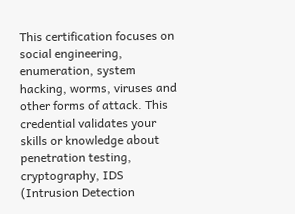This certification focuses on social engineering, enumeration, system hacking, worms, viruses and other forms of attack. This credential validates your skills or knowledge about penetration testing, cryptography, IDS (Intrusion Detection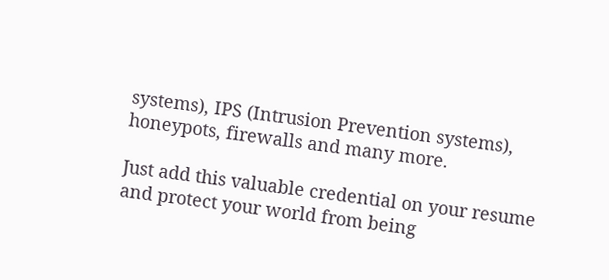systems), IPS (Intrusion Prevention systems), honeypots, firewalls and many more.

Just add this valuable credential on your resume and protect your world from being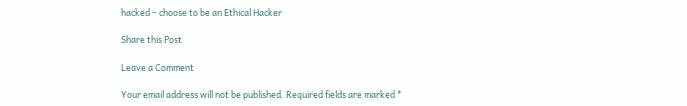hacked – choose to be an Ethical Hacker

Share this Post

Leave a Comment

Your email address will not be published. Required fields are marked *